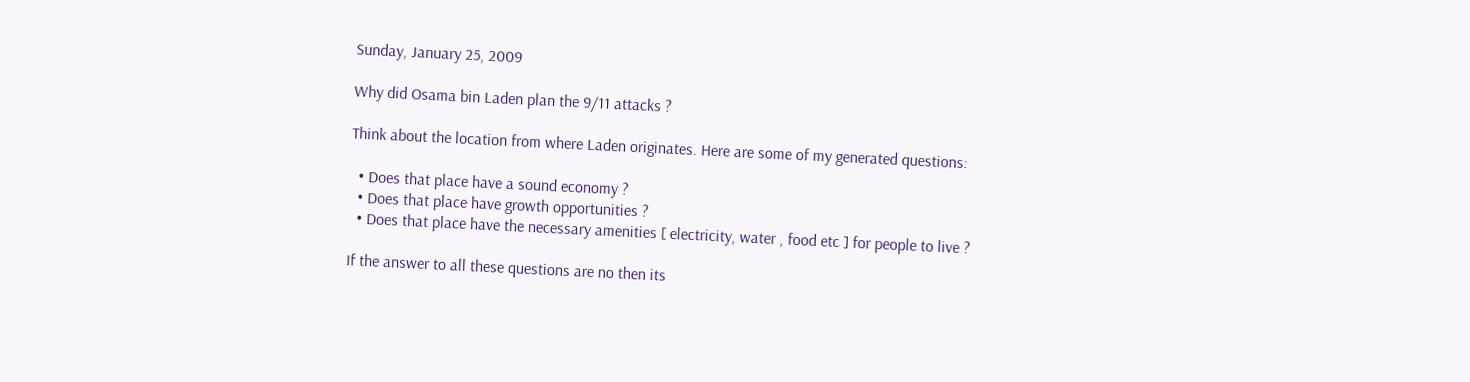Sunday, January 25, 2009

Why did Osama bin Laden plan the 9/11 attacks ?

Think about the location from where Laden originates. Here are some of my generated questions:

  • Does that place have a sound economy ?
  • Does that place have growth opportunities ?
  • Does that place have the necessary amenities [ electricity, water , food etc ] for people to live ?

If the answer to all these questions are no then its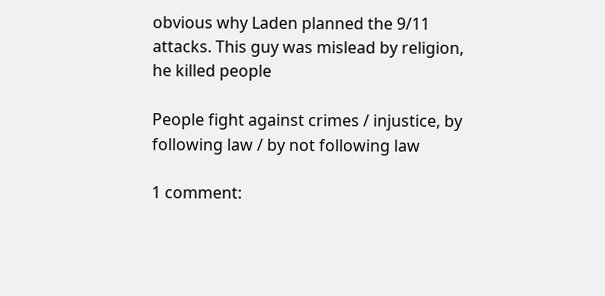obvious why Laden planned the 9/11 attacks. This guy was mislead by religion, he killed people

People fight against crimes / injustice, by following law / by not following law

1 comment: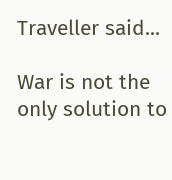Traveller said...

War is not the only solution to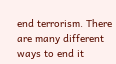end terrorism. There are many different ways to end it